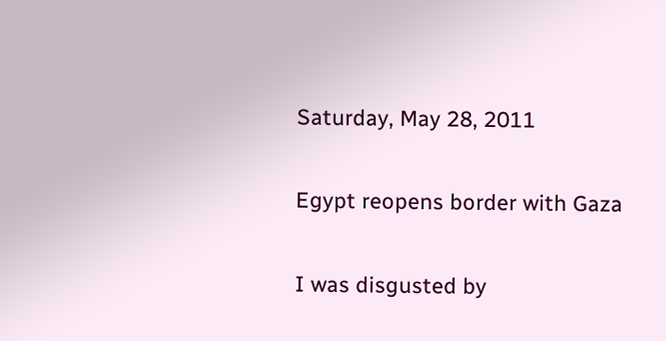Saturday, May 28, 2011

Egypt reopens border with Gaza

I was disgusted by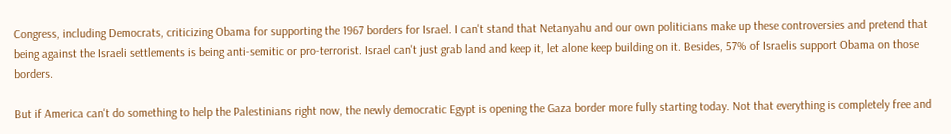Congress, including Democrats, criticizing Obama for supporting the 1967 borders for Israel. I can't stand that Netanyahu and our own politicians make up these controversies and pretend that being against the Israeli settlements is being anti-semitic or pro-terrorist. Israel can't just grab land and keep it, let alone keep building on it. Besides, 57% of Israelis support Obama on those borders.

But if America can't do something to help the Palestinians right now, the newly democratic Egypt is opening the Gaza border more fully starting today. Not that everything is completely free and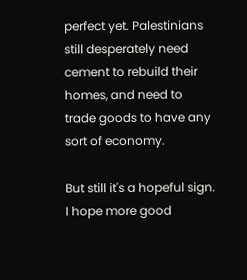perfect yet. Palestinians still desperately need cement to rebuild their homes, and need to trade goods to have any sort of economy.

But still it's a hopeful sign. I hope more good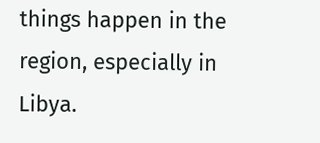things happen in the region, especially in Libya.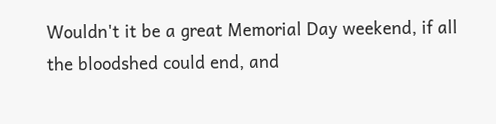Wouldn't it be a great Memorial Day weekend, if all the bloodshed could end, and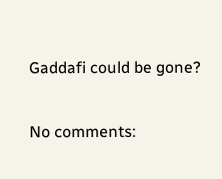Gaddafi could be gone?

No comments: